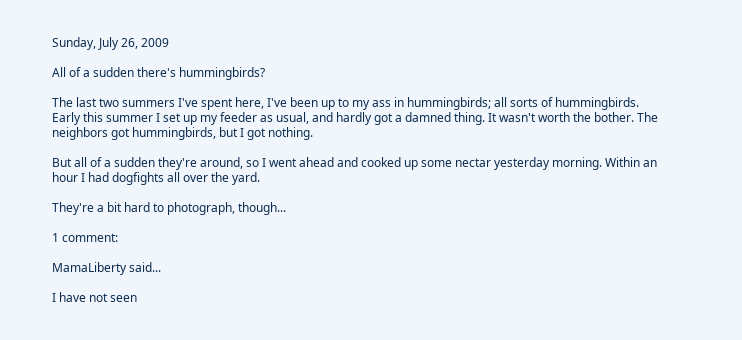Sunday, July 26, 2009

All of a sudden there's hummingbirds?

The last two summers I've spent here, I've been up to my ass in hummingbirds; all sorts of hummingbirds. Early this summer I set up my feeder as usual, and hardly got a damned thing. It wasn't worth the bother. The neighbors got hummingbirds, but I got nothing.

But all of a sudden they're around, so I went ahead and cooked up some nectar yesterday morning. Within an hour I had dogfights all over the yard.

They're a bit hard to photograph, though...

1 comment:

MamaLiberty said...

I have not seen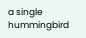a single hummingbird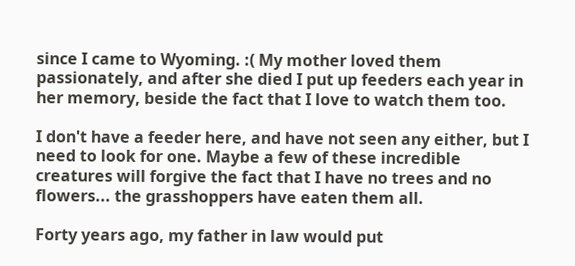since I came to Wyoming. :( My mother loved them passionately, and after she died I put up feeders each year in her memory, beside the fact that I love to watch them too.

I don't have a feeder here, and have not seen any either, but I need to look for one. Maybe a few of these incredible creatures will forgive the fact that I have no trees and no flowers... the grasshoppers have eaten them all.

Forty years ago, my father in law would put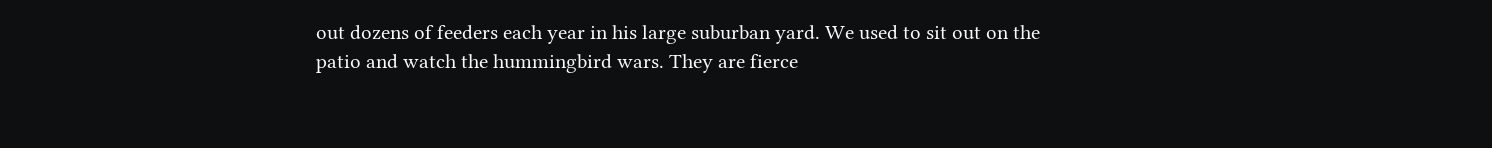out dozens of feeders each year in his large suburban yard. We used to sit out on the patio and watch the hummingbird wars. They are fierce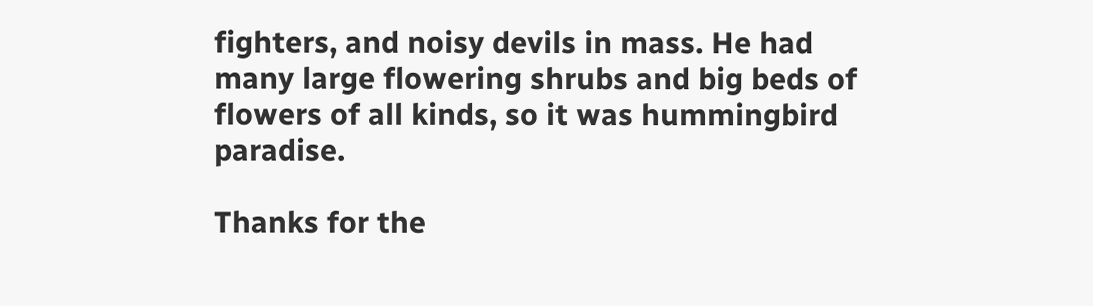fighters, and noisy devils in mass. He had many large flowering shrubs and big beds of flowers of all kinds, so it was hummingbird paradise.

Thanks for the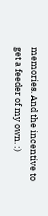memories. And the incentive to get a feeder of my own. :)